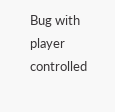Bug with player controlled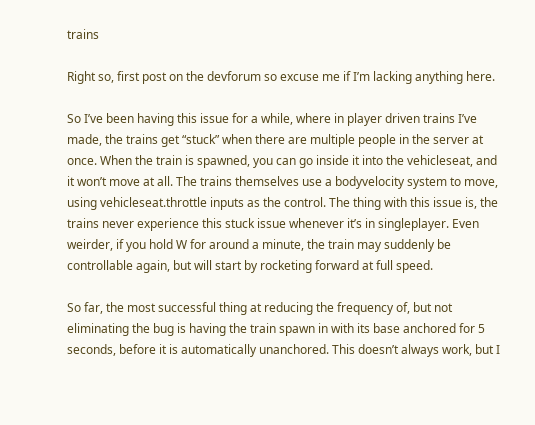trains

Right so, first post on the devforum so excuse me if I’m lacking anything here.

So I’ve been having this issue for a while, where in player driven trains I’ve made, the trains get “stuck” when there are multiple people in the server at once. When the train is spawned, you can go inside it into the vehicleseat, and it won’t move at all. The trains themselves use a bodyvelocity system to move, using vehicleseat.throttle inputs as the control. The thing with this issue is, the trains never experience this stuck issue whenever it’s in singleplayer. Even weirder, if you hold W for around a minute, the train may suddenly be controllable again, but will start by rocketing forward at full speed.

So far, the most successful thing at reducing the frequency of, but not eliminating the bug is having the train spawn in with its base anchored for 5 seconds, before it is automatically unanchored. This doesn’t always work, but I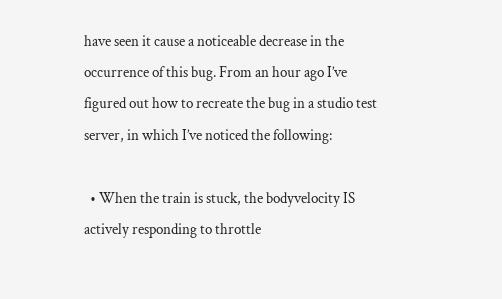have seen it cause a noticeable decrease in the occurrence of this bug. From an hour ago I’ve figured out how to recreate the bug in a studio test server, in which I’ve noticed the following:

  • When the train is stuck, the bodyvelocity IS actively responding to throttle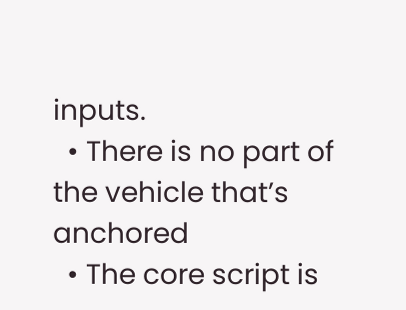inputs.
  • There is no part of the vehicle that’s anchored
  • The core script is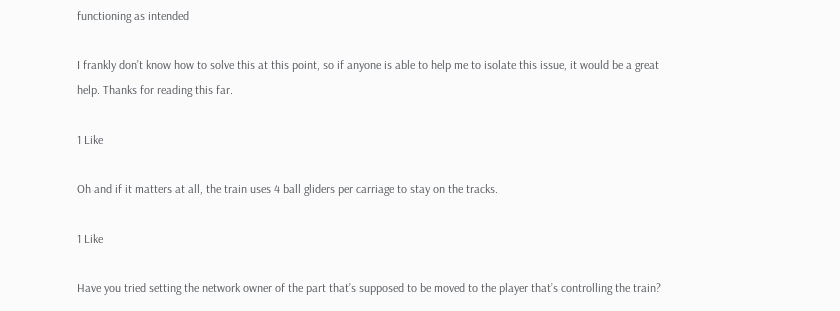functioning as intended

I frankly don’t know how to solve this at this point, so if anyone is able to help me to isolate this issue, it would be a great help. Thanks for reading this far.

1 Like

Oh and if it matters at all, the train uses 4 ball gliders per carriage to stay on the tracks.

1 Like

Have you tried setting the network owner of the part that’s supposed to be moved to the player that’s controlling the train?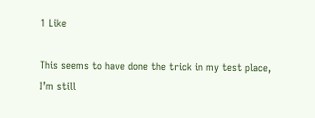1 Like

This seems to have done the trick in my test place, I’m still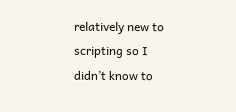relatively new to scripting so I didn’t know to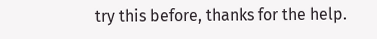try this before, thanks for the help.